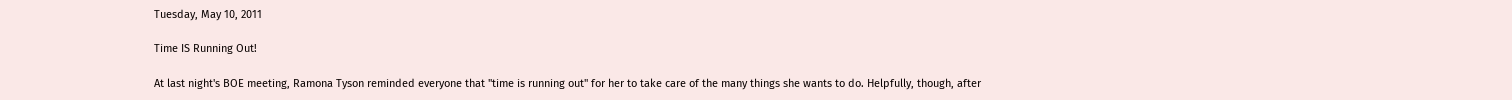Tuesday, May 10, 2011

Time IS Running Out!

At last night's BOE meeting, Ramona Tyson reminded everyone that "time is running out" for her to take care of the many things she wants to do. Helpfully, though, after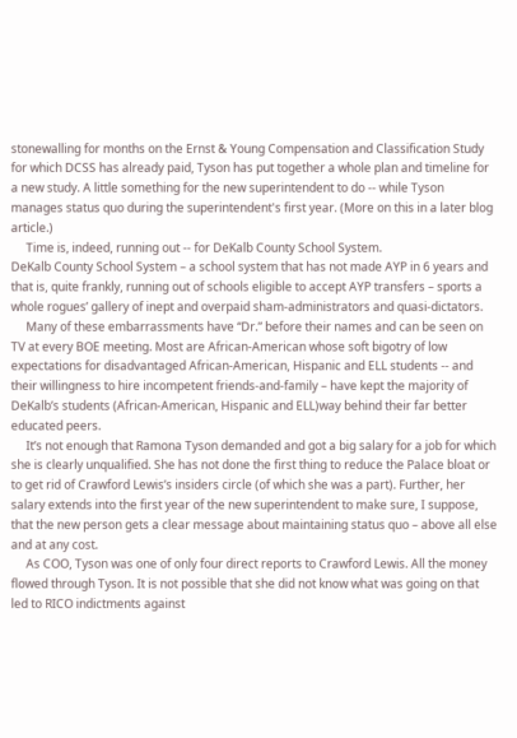stonewalling for months on the Ernst & Young Compensation and Classification Study for which DCSS has already paid, Tyson has put together a whole plan and timeline for a new study. A little something for the new superintendent to do -- while Tyson manages status quo during the superintendent's first year. (More on this in a later blog article.)
     Time is, indeed, running out -- for DeKalb County School System.
DeKalb County School System – a school system that has not made AYP in 6 years and that is, quite frankly, running out of schools eligible to accept AYP transfers – sports a whole rogues’ gallery of inept and overpaid sham-administrators and quasi-dictators.
     Many of these embarrassments have “Dr.” before their names and can be seen on TV at every BOE meeting. Most are African-American whose soft bigotry of low expectations for disadvantaged African-American, Hispanic and ELL students -- and their willingness to hire incompetent friends-and-family – have kept the majority of DeKalb’s students (African-American, Hispanic and ELL)way behind their far better educated peers.
     It’s not enough that Ramona Tyson demanded and got a big salary for a job for which she is clearly unqualified. She has not done the first thing to reduce the Palace bloat or to get rid of Crawford Lewis’s insiders circle (of which she was a part). Further, her salary extends into the first year of the new superintendent to make sure, I suppose, that the new person gets a clear message about maintaining status quo – above all else and at any cost.
     As COO, Tyson was one of only four direct reports to Crawford Lewis. All the money flowed through Tyson. It is not possible that she did not know what was going on that led to RICO indictments against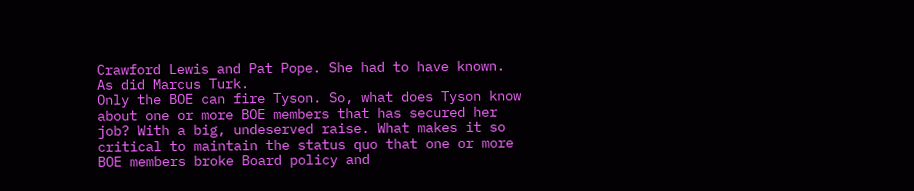Crawford Lewis and Pat Pope. She had to have known. As did Marcus Turk.
Only the BOE can fire Tyson. So, what does Tyson know about one or more BOE members that has secured her job? With a big, undeserved raise. What makes it so critical to maintain the status quo that one or more BOE members broke Board policy and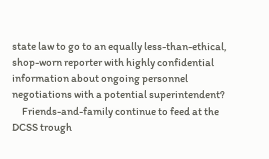state law to go to an equally less-than-ethical, shop-worn reporter with highly confidential information about ongoing personnel negotiations with a potential superintendent?
     Friends-and-family continue to feed at the DCSS trough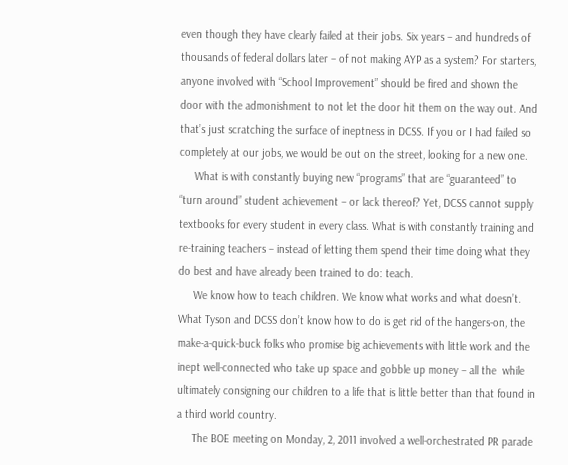even though they have clearly failed at their jobs. Six years – and hundreds of thousands of federal dollars later – of not making AYP as a system? For starters, anyone involved with “School Improvement” should be fired and shown the door with the admonishment to not let the door hit them on the way out. And that’s just scratching the surface of ineptness in DCSS. If you or I had failed so completely at our jobs, we would be out on the street, looking for a new one.
     What is with constantly buying new “programs” that are “guaranteed” to “turn around” student achievement – or lack thereof? Yet, DCSS cannot supply textbooks for every student in every class. What is with constantly training and re-training teachers – instead of letting them spend their time doing what they do best and have already been trained to do: teach.
     We know how to teach children. We know what works and what doesn’t. What Tyson and DCSS don’t know how to do is get rid of the hangers-on, the make-a-quick-buck folks who promise big achievements with little work and the inept well-connected who take up space and gobble up money – all the  while ultimately consigning our children to a life that is little better than that found in a third world country.
     The BOE meeting on Monday, 2, 2011 involved a well-orchestrated PR parade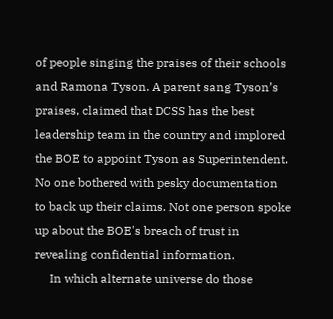of people singing the praises of their schools and Ramona Tyson. A parent sang Tyson’s praises, claimed that DCSS has the best leadership team in the country and implored the BOE to appoint Tyson as Superintendent. No one bothered with pesky documentation to back up their claims. Not one person spoke up about the BOE's breach of trust in revealing confidential information.
     In which alternate universe do those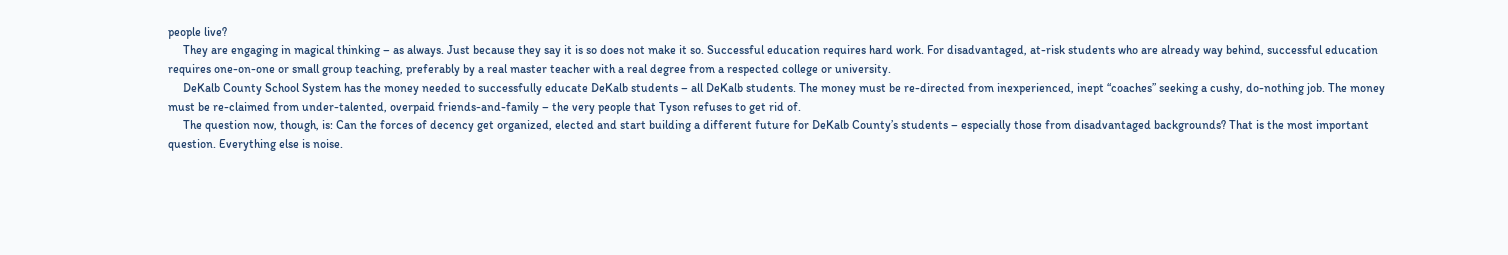people live?
     They are engaging in magical thinking – as always. Just because they say it is so does not make it so. Successful education requires hard work. For disadvantaged, at-risk students who are already way behind, successful education requires one-on-one or small group teaching, preferably by a real master teacher with a real degree from a respected college or university.
     DeKalb County School System has the money needed to successfully educate DeKalb students – all DeKalb students. The money must be re-directed from inexperienced, inept “coaches” seeking a cushy, do-nothing job. The money must be re-claimed from under-talented, overpaid friends-and-family – the very people that Tyson refuses to get rid of.
     The question now, though, is: Can the forces of decency get organized, elected and start building a different future for DeKalb County’s students – especially those from disadvantaged backgrounds? That is the most important question. Everything else is noise.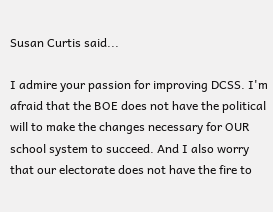Susan Curtis said...

I admire your passion for improving DCSS. I'm afraid that the BOE does not have the political will to make the changes necessary for OUR school system to succeed. And I also worry that our electorate does not have the fire to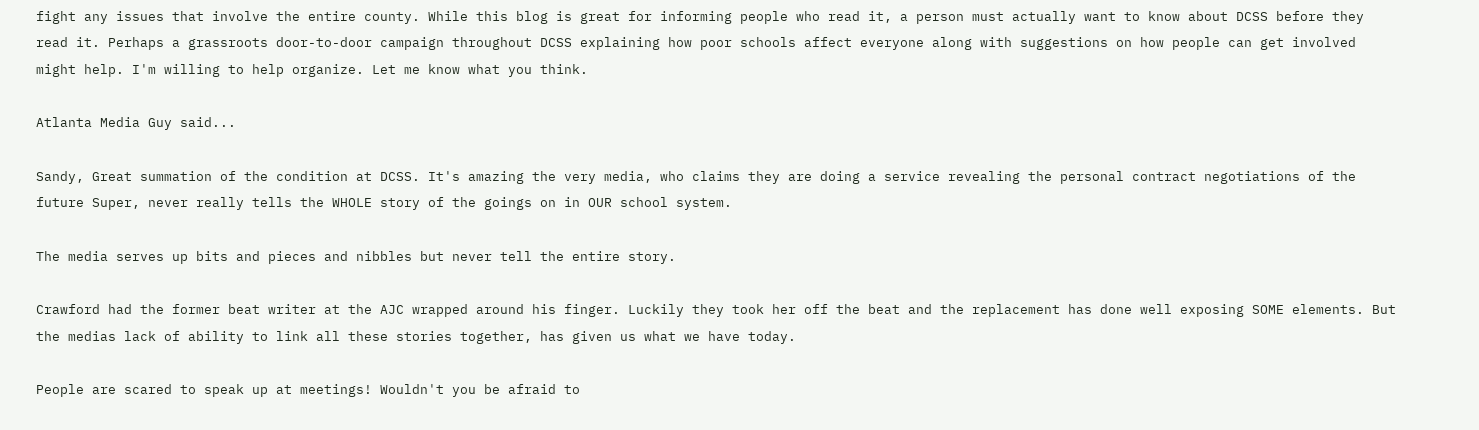fight any issues that involve the entire county. While this blog is great for informing people who read it, a person must actually want to know about DCSS before they read it. Perhaps a grassroots door-to-door campaign throughout DCSS explaining how poor schools affect everyone along with suggestions on how people can get involved might help. I'm willing to help organize. Let me know what you think.

Atlanta Media Guy said...

Sandy, Great summation of the condition at DCSS. It's amazing the very media, who claims they are doing a service revealing the personal contract negotiations of the future Super, never really tells the WHOLE story of the goings on in OUR school system.

The media serves up bits and pieces and nibbles but never tell the entire story.

Crawford had the former beat writer at the AJC wrapped around his finger. Luckily they took her off the beat and the replacement has done well exposing SOME elements. But the medias lack of ability to link all these stories together, has given us what we have today.

People are scared to speak up at meetings! Wouldn't you be afraid to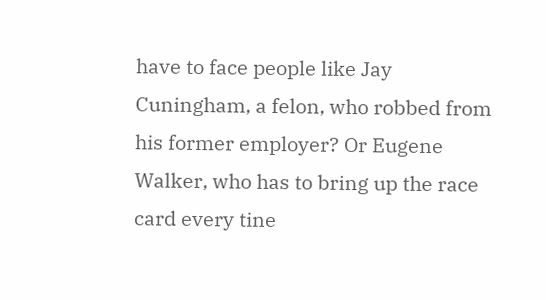have to face people like Jay Cuningham, a felon, who robbed from his former employer? Or Eugene Walker, who has to bring up the race card every tine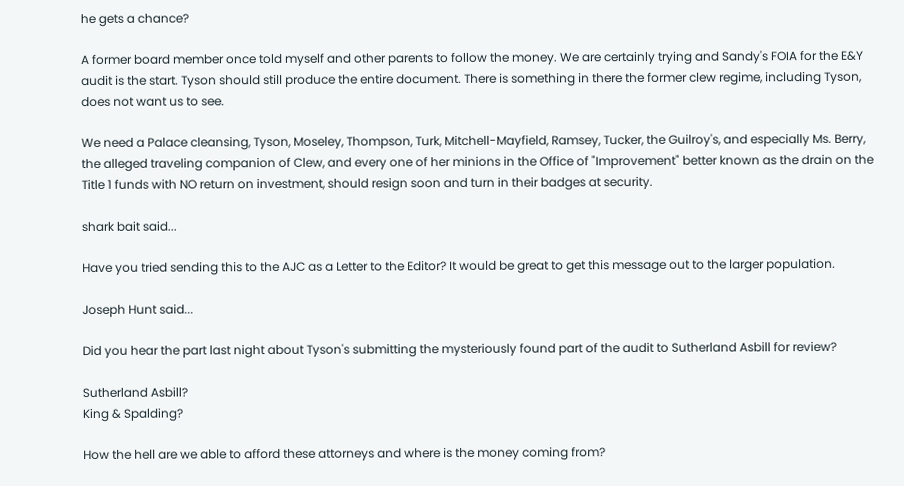he gets a chance?

A former board member once told myself and other parents to follow the money. We are certainly trying and Sandy's FOIA for the E&Y audit is the start. Tyson should still produce the entire document. There is something in there the former clew regime, including Tyson, does not want us to see.

We need a Palace cleansing, Tyson, Moseley, Thompson, Turk, Mitchell-Mayfield, Ramsey, Tucker, the Guilroy's, and especially Ms. Berry, the alleged traveling companion of Clew, and every one of her minions in the Office of "Improvement" better known as the drain on the Title 1 funds with NO return on investment, should resign soon and turn in their badges at security.

shark bait said...

Have you tried sending this to the AJC as a Letter to the Editor? It would be great to get this message out to the larger population.

Joseph Hunt said...

Did you hear the part last night about Tyson's submitting the mysteriously found part of the audit to Sutherland Asbill for review?

Sutherland Asbill?
King & Spalding?

How the hell are we able to afford these attorneys and where is the money coming from?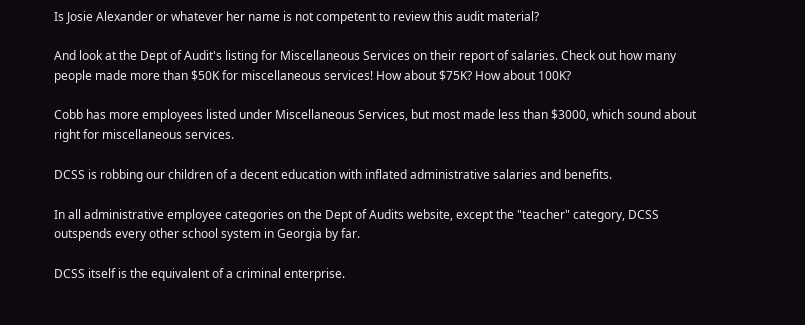Is Josie Alexander or whatever her name is not competent to review this audit material?

And look at the Dept of Audit's listing for Miscellaneous Services on their report of salaries. Check out how many people made more than $50K for miscellaneous services! How about $75K? How about 100K?

Cobb has more employees listed under Miscellaneous Services, but most made less than $3000, which sound about right for miscellaneous services.

DCSS is robbing our children of a decent education with inflated administrative salaries and benefits.

In all administrative employee categories on the Dept of Audits website, except the "teacher" category, DCSS outspends every other school system in Georgia by far.

DCSS itself is the equivalent of a criminal enterprise.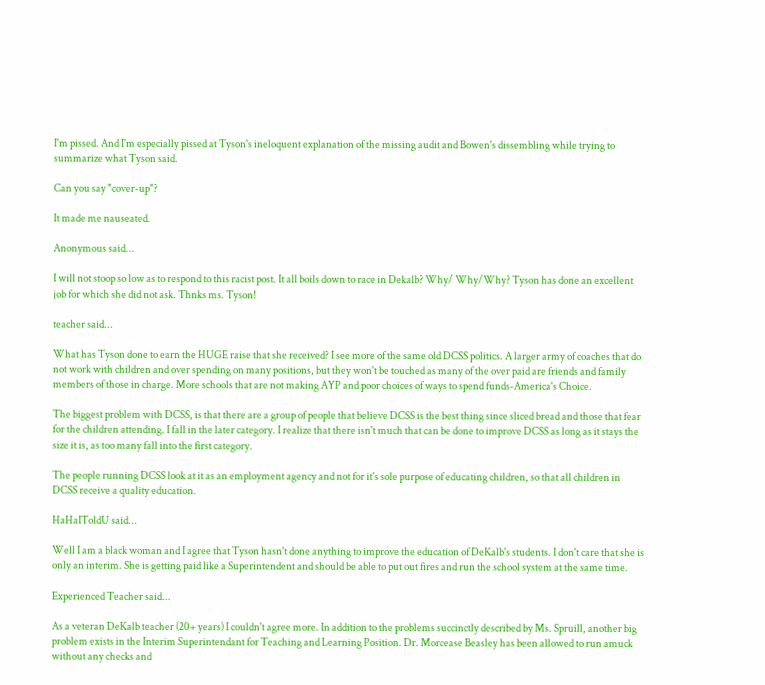I'm pissed. And I'm especially pissed at Tyson's ineloquent explanation of the missing audit and Bowen's dissembling while trying to summarize what Tyson said.

Can you say "cover-up"?

It made me nauseated.

Anonymous said...

I will not stoop so low as to respond to this racist post. It all boils down to race in Dekalb? Why/ Why/Why? Tyson has done an excellent job for which she did not ask. Thnks ms. Tyson!

teacher said...

What has Tyson done to earn the HUGE raise that she received? I see more of the same old DCSS politics. A larger army of coaches that do not work with children and over spending on many positions, but they won't be touched as many of the over paid are friends and family members of those in charge. More schools that are not making AYP and poor choices of ways to spend funds-America's Choice.

The biggest problem with DCSS, is that there are a group of people that believe DCSS is the best thing since sliced bread and those that fear for the children attending. I fall in the later category. I realize that there isn't much that can be done to improve DCSS as long as it stays the size it is, as too many fall into the first category.

The people running DCSS look at it as an employment agency and not for it's sole purpose of educating children, so that all children in DCSS receive a quality education.

HaHaIToldU said...

Well I am a black woman and I agree that Tyson hasn't done anything to improve the education of DeKalb's students. I don't care that she is only an interim. She is getting paid like a Superintendent and should be able to put out fires and run the school system at the same time.

Experienced Teacher said...

As a veteran DeKalb teacher (20+ years) I couldn't agree more. In addition to the problems succinctly described by Ms. Spruill, another big problem exists in the Interim Superintendant for Teaching and Learning Position. Dr. Morcease Beasley has been allowed to run amuck without any checks and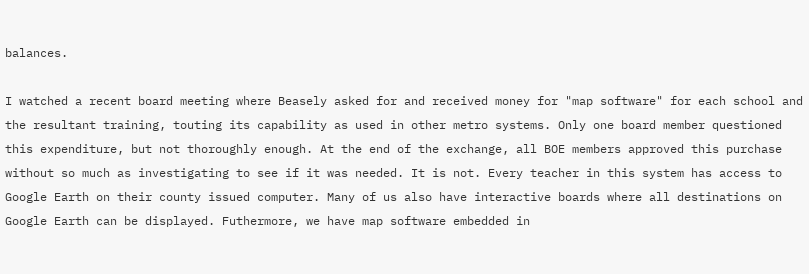balances.

I watched a recent board meeting where Beasely asked for and received money for "map software" for each school and the resultant training, touting its capability as used in other metro systems. Only one board member questioned this expenditure, but not thoroughly enough. At the end of the exchange, all BOE members approved this purchase without so much as investigating to see if it was needed. It is not. Every teacher in this system has access to Google Earth on their county issued computer. Many of us also have interactive boards where all destinations on Google Earth can be displayed. Futhermore, we have map software embedded in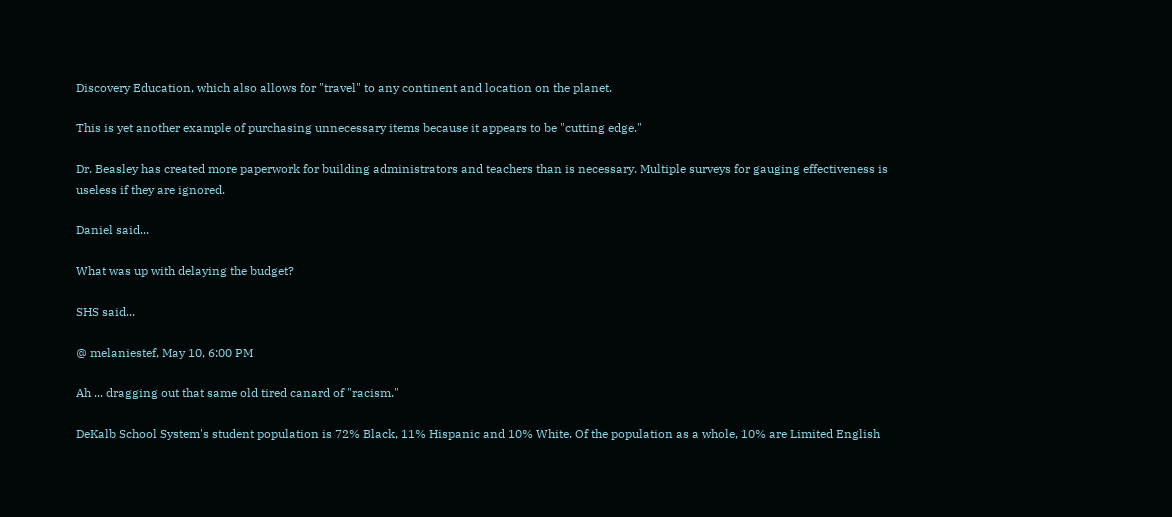Discovery Education, which also allows for "travel" to any continent and location on the planet.

This is yet another example of purchasing unnecessary items because it appears to be "cutting edge."

Dr. Beasley has created more paperwork for building administrators and teachers than is necessary. Multiple surveys for gauging effectiveness is useless if they are ignored.

Daniel said...

What was up with delaying the budget?

SHS said...

@ melaniestef, May 10, 6:00 PM

Ah ... dragging out that same old tired canard of "racism."

DeKalb School System's student population is 72% Black, 11% Hispanic and 10% White. Of the population as a whole, 10% are Limited English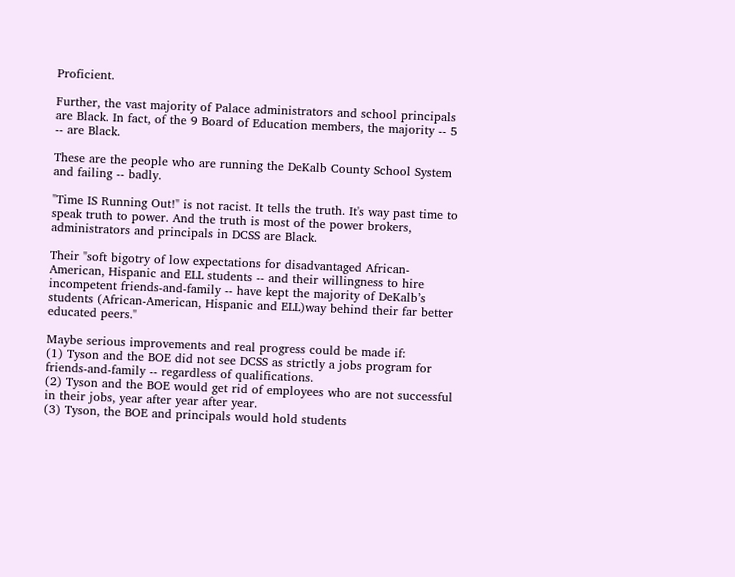Proficient.

Further, the vast majority of Palace administrators and school principals are Black. In fact, of the 9 Board of Education members, the majority -- 5 -- are Black.

These are the people who are running the DeKalb County School System and failing -- badly.

"Time IS Running Out!" is not racist. It tells the truth. It's way past time to speak truth to power. And the truth is most of the power brokers, administrators and principals in DCSS are Black.

Their "soft bigotry of low expectations for disadvantaged African-American, Hispanic and ELL students -- and their willingness to hire incompetent friends-and-family -- have kept the majority of DeKalb’s students (African-American, Hispanic and ELL)way behind their far better educated peers."

Maybe serious improvements and real progress could be made if:
(1) Tyson and the BOE did not see DCSS as strictly a jobs program for friends-and-family -- regardless of qualifications.
(2) Tyson and the BOE would get rid of employees who are not successful in their jobs, year after year after year.
(3) Tyson, the BOE and principals would hold students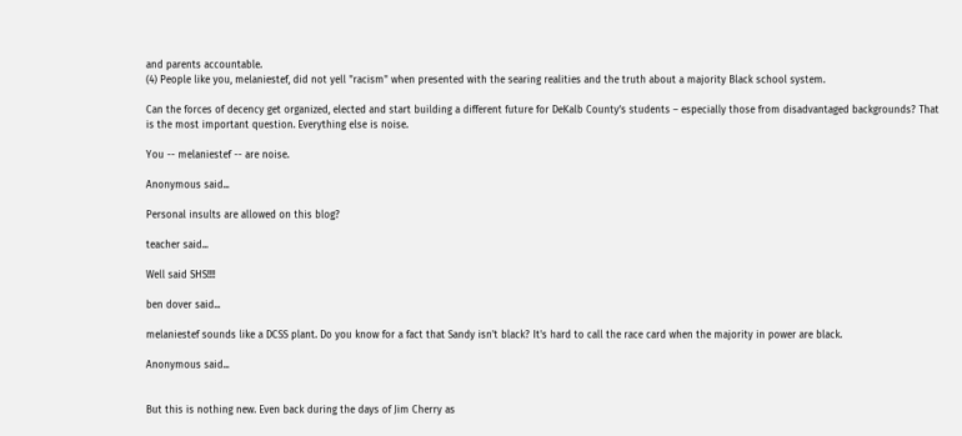and parents accountable.
(4) People like you, melaniestef, did not yell "racism" when presented with the searing realities and the truth about a majority Black school system.

Can the forces of decency get organized, elected and start building a different future for DeKalb County’s students – especially those from disadvantaged backgrounds? That is the most important question. Everything else is noise.

You -- melaniestef -- are noise.

Anonymous said...

Personal insults are allowed on this blog?

teacher said...

Well said SHS!!!!

ben dover said...

melaniestef sounds like a DCSS plant. Do you know for a fact that Sandy isn't black? It's hard to call the race card when the majority in power are black.

Anonymous said...


But this is nothing new. Even back during the days of Jim Cherry as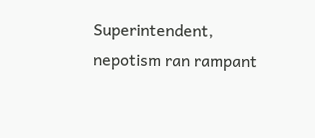Superintendent, nepotism ran rampant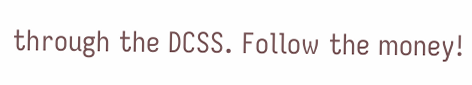through the DCSS. Follow the money!